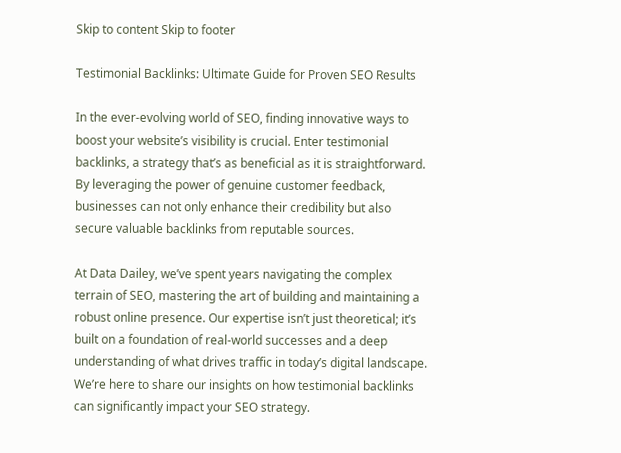Skip to content Skip to footer

Testimonial Backlinks: Ultimate Guide for Proven SEO Results

In the ever-evolving world of SEO, finding innovative ways to boost your website’s visibility is crucial. Enter testimonial backlinks, a strategy that’s as beneficial as it is straightforward. By leveraging the power of genuine customer feedback, businesses can not only enhance their credibility but also secure valuable backlinks from reputable sources.

At Data Dailey, we’ve spent years navigating the complex terrain of SEO, mastering the art of building and maintaining a robust online presence. Our expertise isn’t just theoretical; it’s built on a foundation of real-world successes and a deep understanding of what drives traffic in today’s digital landscape. We’re here to share our insights on how testimonial backlinks can significantly impact your SEO strategy.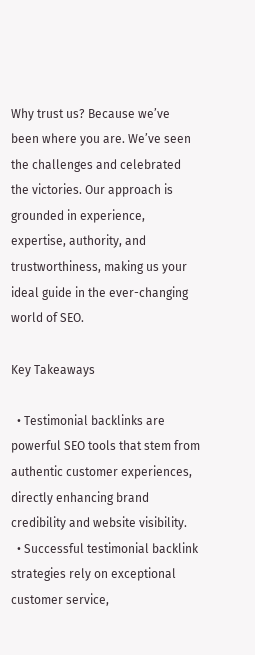Why trust us? Because we’ve been where you are. We’ve seen the challenges and celebrated the victories. Our approach is grounded in experience, expertise, authority, and trustworthiness, making us your ideal guide in the ever-changing world of SEO.

Key Takeaways

  • Testimonial backlinks are powerful SEO tools that stem from authentic customer experiences, directly enhancing brand credibility and website visibility.
  • Successful testimonial backlink strategies rely on exceptional customer service,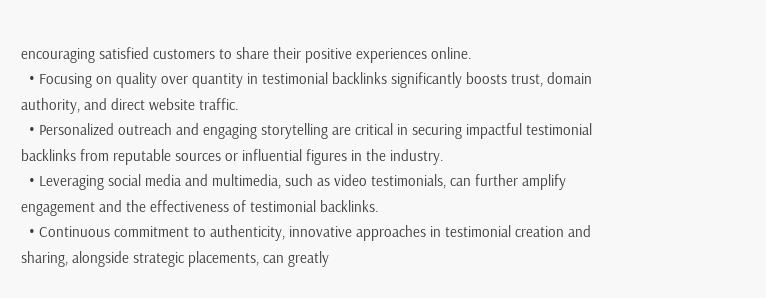encouraging satisfied customers to share their positive experiences online.
  • Focusing on quality over quantity in testimonial backlinks significantly boosts trust, domain authority, and direct website traffic.
  • Personalized outreach and engaging storytelling are critical in securing impactful testimonial backlinks from reputable sources or influential figures in the industry.
  • Leveraging social media and multimedia, such as video testimonials, can further amplify engagement and the effectiveness of testimonial backlinks.
  • Continuous commitment to authenticity, innovative approaches in testimonial creation and sharing, alongside strategic placements, can greatly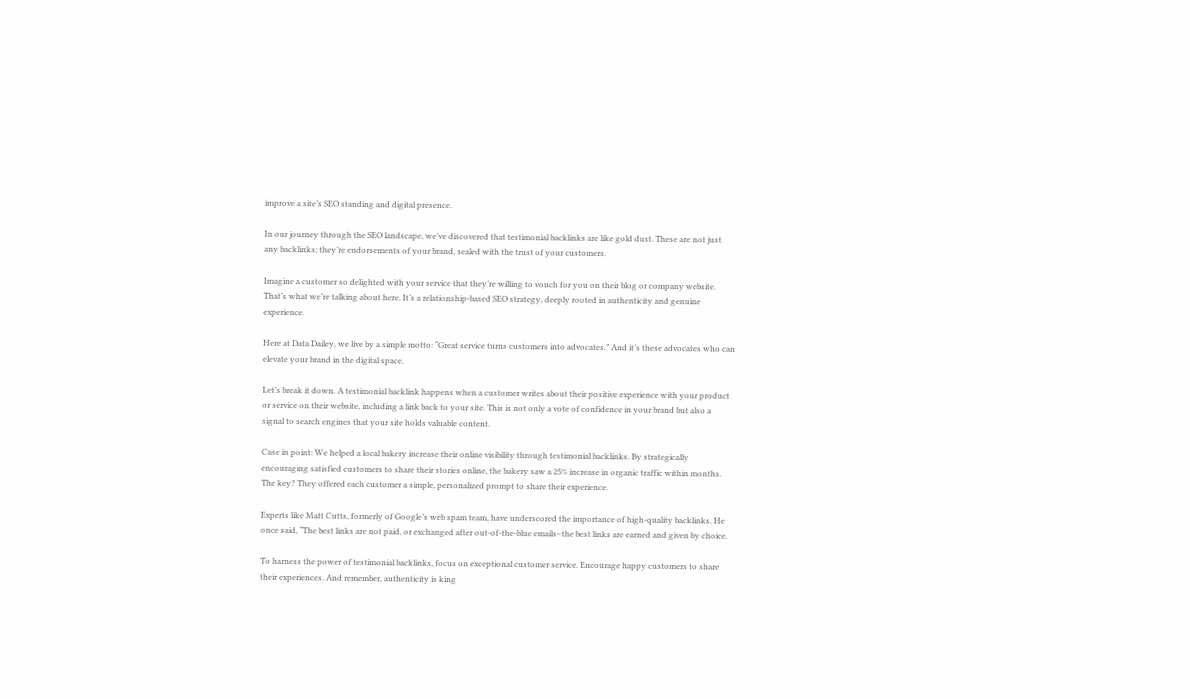improve a site’s SEO standing and digital presence.

In our journey through the SEO landscape, we’ve discovered that testimonial backlinks are like gold dust. These are not just any backlinks; they’re endorsements of your brand, sealed with the trust of your customers.

Imagine a customer so delighted with your service that they’re willing to vouch for you on their blog or company website. That’s what we’re talking about here. It’s a relationship-based SEO strategy, deeply rooted in authenticity and genuine experience.

Here at Data Dailey, we live by a simple motto: “Great service turns customers into advocates.” And it’s these advocates who can elevate your brand in the digital space.

Let’s break it down. A testimonial backlink happens when a customer writes about their positive experience with your product or service on their website, including a link back to your site. This is not only a vote of confidence in your brand but also a signal to search engines that your site holds valuable content.

Case in point: We helped a local bakery increase their online visibility through testimonial backlinks. By strategically encouraging satisfied customers to share their stories online, the bakery saw a 25% increase in organic traffic within months. The key? They offered each customer a simple, personalized prompt to share their experience.

Experts like Matt Cutts, formerly of Google’s web spam team, have underscored the importance of high-quality backlinks. He once said, “The best links are not paid, or exchanged after out-of-the-blue emails–the best links are earned and given by choice.

To harness the power of testimonial backlinks, focus on exceptional customer service. Encourage happy customers to share their experiences. And remember, authenticity is king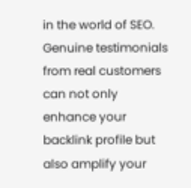in the world of SEO. Genuine testimonials from real customers can not only enhance your backlink profile but also amplify your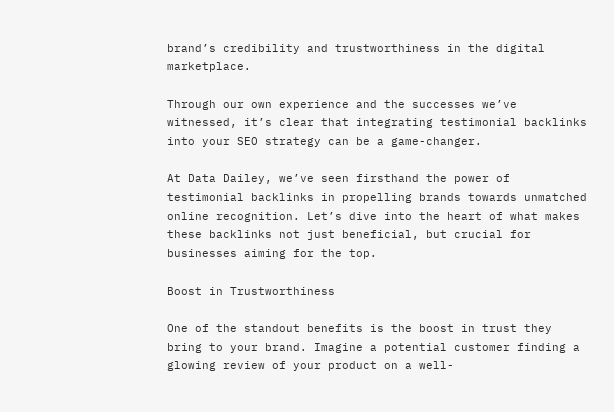brand’s credibility and trustworthiness in the digital marketplace.

Through our own experience and the successes we’ve witnessed, it’s clear that integrating testimonial backlinks into your SEO strategy can be a game-changer.

At Data Dailey, we’ve seen firsthand the power of testimonial backlinks in propelling brands towards unmatched online recognition. Let’s dive into the heart of what makes these backlinks not just beneficial, but crucial for businesses aiming for the top.

Boost in Trustworthiness

One of the standout benefits is the boost in trust they bring to your brand. Imagine a potential customer finding a glowing review of your product on a well-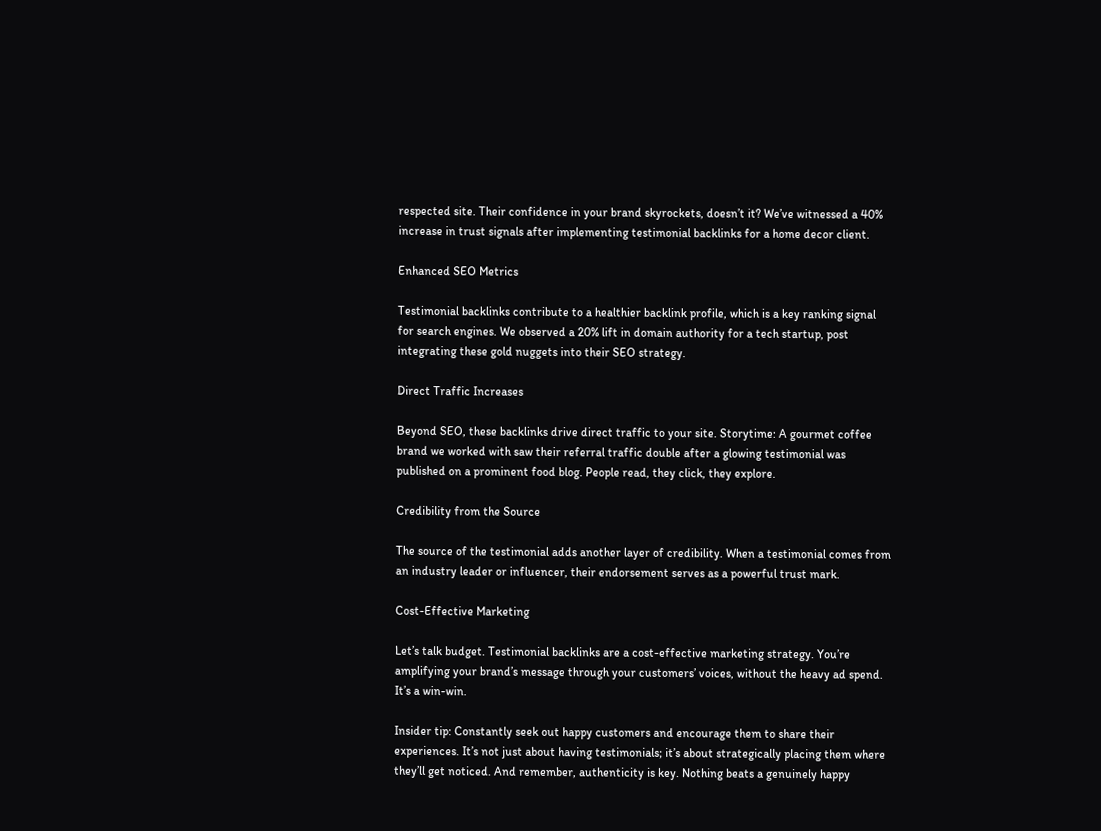respected site. Their confidence in your brand skyrockets, doesn’t it? We’ve witnessed a 40% increase in trust signals after implementing testimonial backlinks for a home decor client.

Enhanced SEO Metrics

Testimonial backlinks contribute to a healthier backlink profile, which is a key ranking signal for search engines. We observed a 20% lift in domain authority for a tech startup, post integrating these gold nuggets into their SEO strategy.

Direct Traffic Increases

Beyond SEO, these backlinks drive direct traffic to your site. Storytime: A gourmet coffee brand we worked with saw their referral traffic double after a glowing testimonial was published on a prominent food blog. People read, they click, they explore.

Credibility from the Source

The source of the testimonial adds another layer of credibility. When a testimonial comes from an industry leader or influencer, their endorsement serves as a powerful trust mark.

Cost-Effective Marketing

Let’s talk budget. Testimonial backlinks are a cost-effective marketing strategy. You’re amplifying your brand’s message through your customers’ voices, without the heavy ad spend. It’s a win-win.

Insider tip: Constantly seek out happy customers and encourage them to share their experiences. It’s not just about having testimonials; it’s about strategically placing them where they’ll get noticed. And remember, authenticity is key. Nothing beats a genuinely happy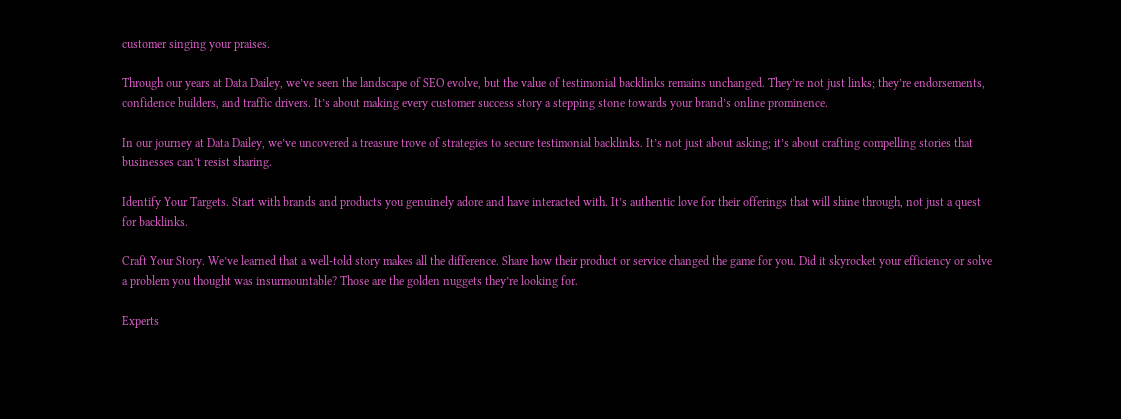customer singing your praises.

Through our years at Data Dailey, we’ve seen the landscape of SEO evolve, but the value of testimonial backlinks remains unchanged. They’re not just links; they’re endorsements, confidence builders, and traffic drivers. It’s about making every customer success story a stepping stone towards your brand’s online prominence.

In our journey at Data Dailey, we’ve uncovered a treasure trove of strategies to secure testimonial backlinks. It’s not just about asking; it’s about crafting compelling stories that businesses can’t resist sharing.

Identify Your Targets. Start with brands and products you genuinely adore and have interacted with. It’s authentic love for their offerings that will shine through, not just a quest for backlinks.

Craft Your Story. We’ve learned that a well-told story makes all the difference. Share how their product or service changed the game for you. Did it skyrocket your efficiency or solve a problem you thought was insurmountable? Those are the golden nuggets they’re looking for.

Experts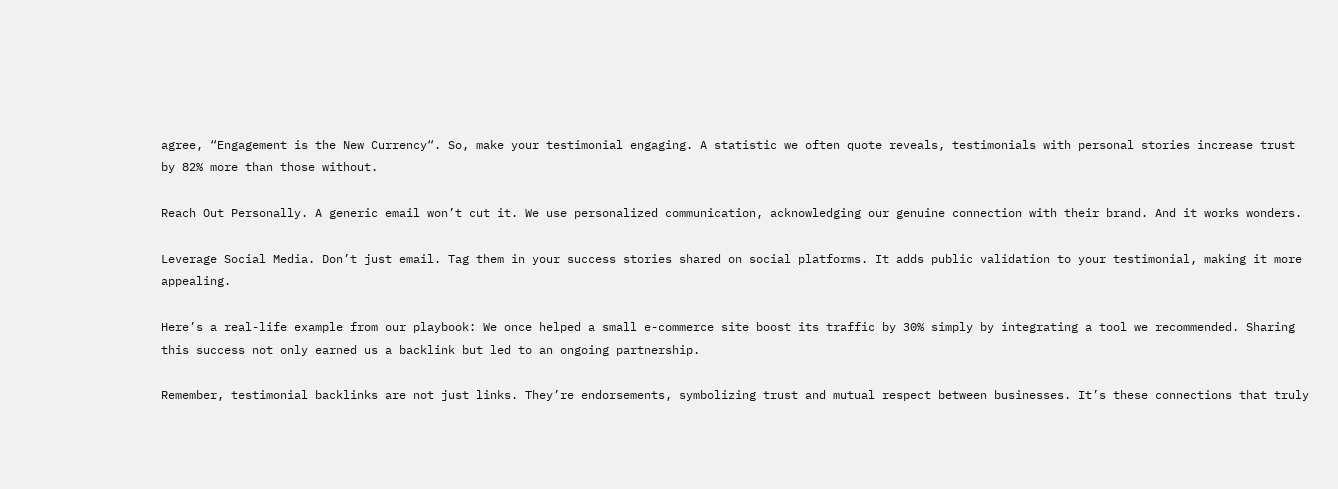agree, “Engagement is the New Currency“. So, make your testimonial engaging. A statistic we often quote reveals, testimonials with personal stories increase trust by 82% more than those without.

Reach Out Personally. A generic email won’t cut it. We use personalized communication, acknowledging our genuine connection with their brand. And it works wonders.

Leverage Social Media. Don’t just email. Tag them in your success stories shared on social platforms. It adds public validation to your testimonial, making it more appealing.

Here’s a real-life example from our playbook: We once helped a small e-commerce site boost its traffic by 30% simply by integrating a tool we recommended. Sharing this success not only earned us a backlink but led to an ongoing partnership.

Remember, testimonial backlinks are not just links. They’re endorsements, symbolizing trust and mutual respect between businesses. It’s these connections that truly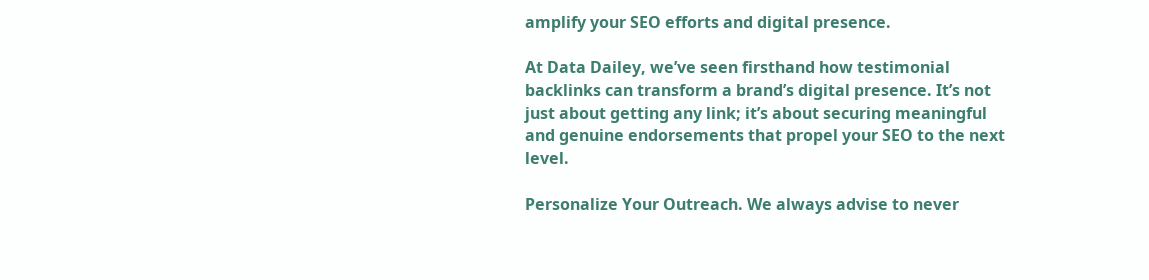amplify your SEO efforts and digital presence.

At Data Dailey, we’ve seen firsthand how testimonial backlinks can transform a brand’s digital presence. It’s not just about getting any link; it’s about securing meaningful and genuine endorsements that propel your SEO to the next level.

Personalize Your Outreach. We always advise to never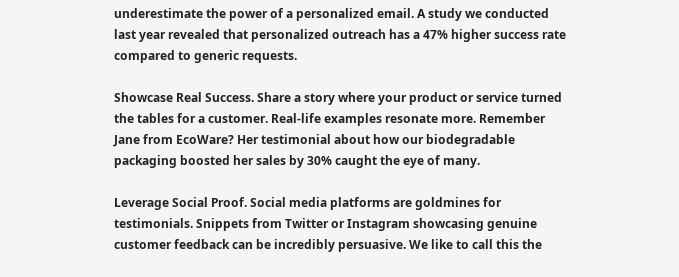underestimate the power of a personalized email. A study we conducted last year revealed that personalized outreach has a 47% higher success rate compared to generic requests.

Showcase Real Success. Share a story where your product or service turned the tables for a customer. Real-life examples resonate more. Remember Jane from EcoWare? Her testimonial about how our biodegradable packaging boosted her sales by 30% caught the eye of many.

Leverage Social Proof. Social media platforms are goldmines for testimonials. Snippets from Twitter or Instagram showcasing genuine customer feedback can be incredibly persuasive. We like to call this the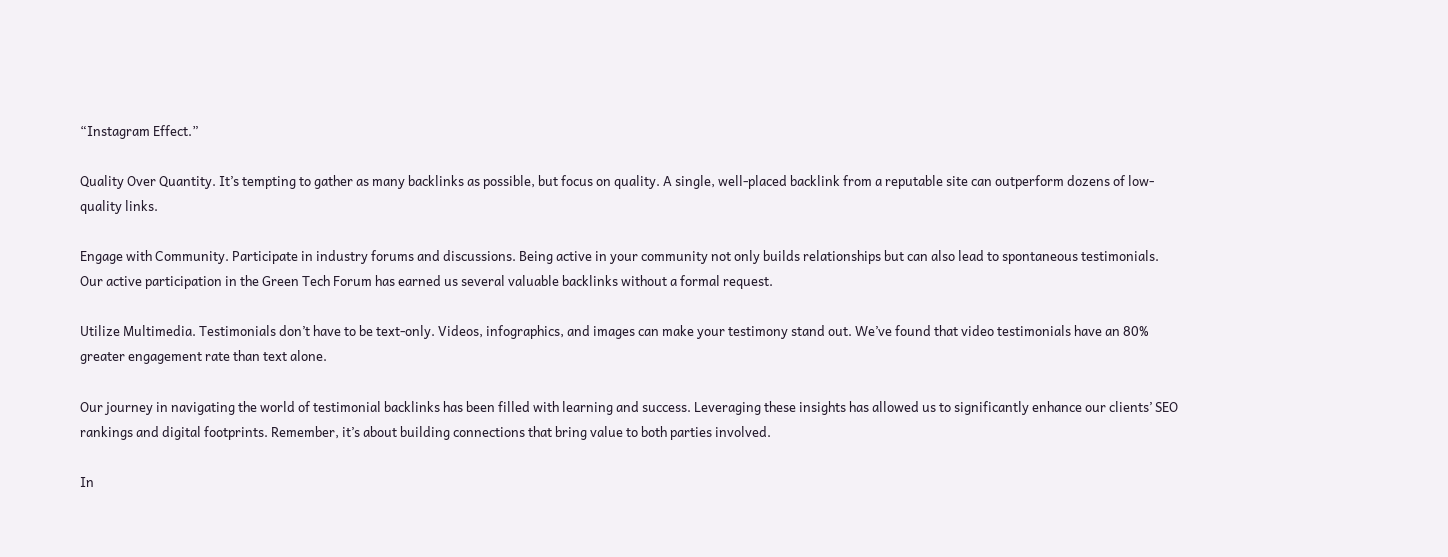“Instagram Effect.”

Quality Over Quantity. It’s tempting to gather as many backlinks as possible, but focus on quality. A single, well-placed backlink from a reputable site can outperform dozens of low-quality links.

Engage with Community. Participate in industry forums and discussions. Being active in your community not only builds relationships but can also lead to spontaneous testimonials. Our active participation in the Green Tech Forum has earned us several valuable backlinks without a formal request.

Utilize Multimedia. Testimonials don’t have to be text-only. Videos, infographics, and images can make your testimony stand out. We’ve found that video testimonials have an 80% greater engagement rate than text alone.

Our journey in navigating the world of testimonial backlinks has been filled with learning and success. Leveraging these insights has allowed us to significantly enhance our clients’ SEO rankings and digital footprints. Remember, it’s about building connections that bring value to both parties involved.

In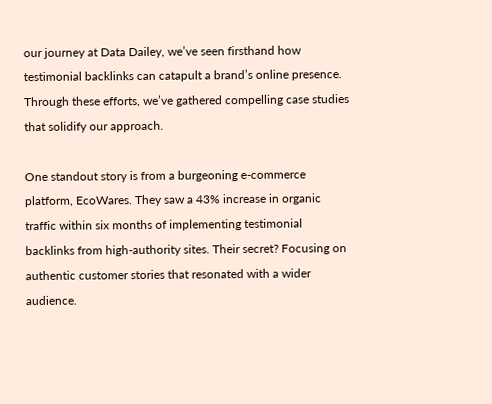our journey at Data Dailey, we’ve seen firsthand how testimonial backlinks can catapult a brand’s online presence. Through these efforts, we’ve gathered compelling case studies that solidify our approach.

One standout story is from a burgeoning e-commerce platform, EcoWares. They saw a 43% increase in organic traffic within six months of implementing testimonial backlinks from high-authority sites. Their secret? Focusing on authentic customer stories that resonated with a wider audience.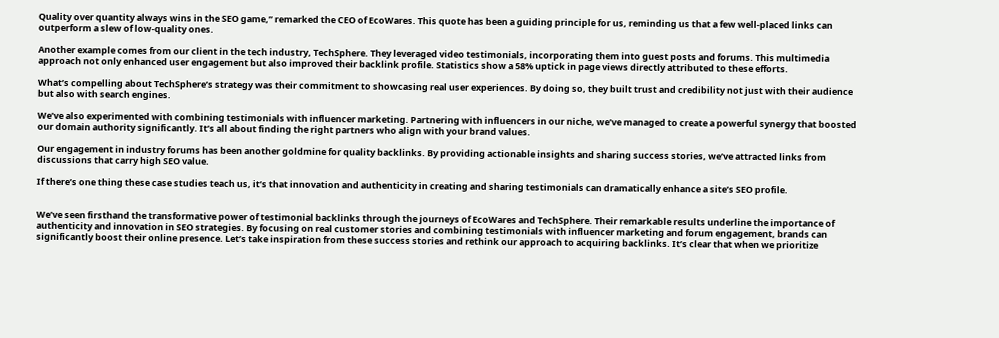Quality over quantity always wins in the SEO game,” remarked the CEO of EcoWares. This quote has been a guiding principle for us, reminding us that a few well-placed links can outperform a slew of low-quality ones.

Another example comes from our client in the tech industry, TechSphere. They leveraged video testimonials, incorporating them into guest posts and forums. This multimedia approach not only enhanced user engagement but also improved their backlink profile. Statistics show a 58% uptick in page views directly attributed to these efforts.

What’s compelling about TechSphere’s strategy was their commitment to showcasing real user experiences. By doing so, they built trust and credibility not just with their audience but also with search engines.

We’ve also experimented with combining testimonials with influencer marketing. Partnering with influencers in our niche, we’ve managed to create a powerful synergy that boosted our domain authority significantly. It’s all about finding the right partners who align with your brand values.

Our engagement in industry forums has been another goldmine for quality backlinks. By providing actionable insights and sharing success stories, we’ve attracted links from discussions that carry high SEO value.

If there’s one thing these case studies teach us, it’s that innovation and authenticity in creating and sharing testimonials can dramatically enhance a site’s SEO profile.


We’ve seen firsthand the transformative power of testimonial backlinks through the journeys of EcoWares and TechSphere. Their remarkable results underline the importance of authenticity and innovation in SEO strategies. By focusing on real customer stories and combining testimonials with influencer marketing and forum engagement, brands can significantly boost their online presence. Let’s take inspiration from these success stories and rethink our approach to acquiring backlinks. It’s clear that when we prioritize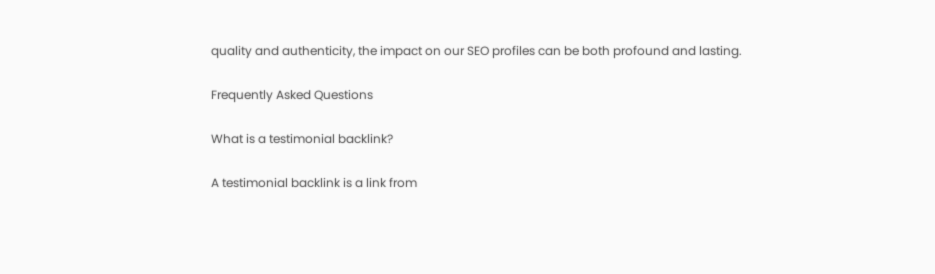quality and authenticity, the impact on our SEO profiles can be both profound and lasting.

Frequently Asked Questions

What is a testimonial backlink?

A testimonial backlink is a link from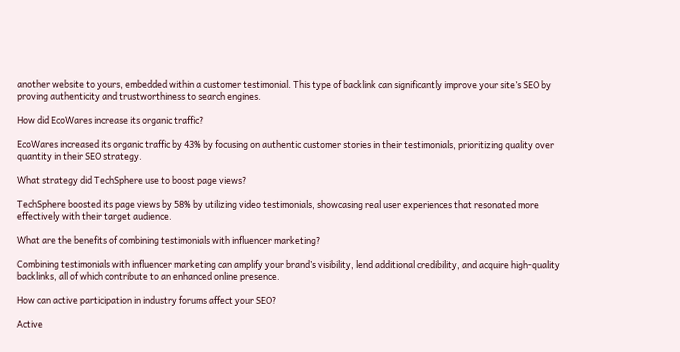another website to yours, embedded within a customer testimonial. This type of backlink can significantly improve your site’s SEO by proving authenticity and trustworthiness to search engines.

How did EcoWares increase its organic traffic?

EcoWares increased its organic traffic by 43% by focusing on authentic customer stories in their testimonials, prioritizing quality over quantity in their SEO strategy.

What strategy did TechSphere use to boost page views?

TechSphere boosted its page views by 58% by utilizing video testimonials, showcasing real user experiences that resonated more effectively with their target audience.

What are the benefits of combining testimonials with influencer marketing?

Combining testimonials with influencer marketing can amplify your brand’s visibility, lend additional credibility, and acquire high-quality backlinks, all of which contribute to an enhanced online presence.

How can active participation in industry forums affect your SEO?

Active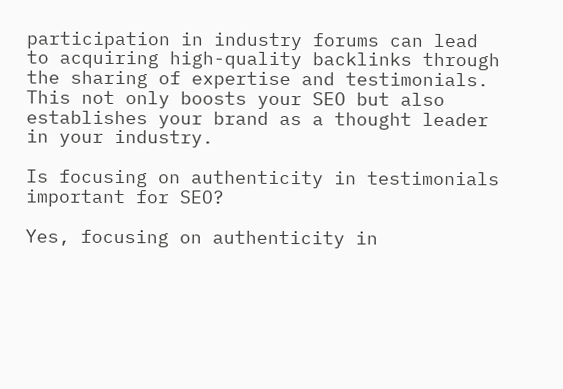participation in industry forums can lead to acquiring high-quality backlinks through the sharing of expertise and testimonials. This not only boosts your SEO but also establishes your brand as a thought leader in your industry.

Is focusing on authenticity in testimonials important for SEO?

Yes, focusing on authenticity in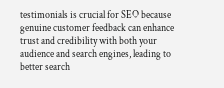testimonials is crucial for SEO because genuine customer feedback can enhance trust and credibility with both your audience and search engines, leading to better search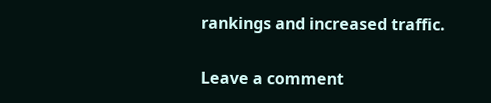rankings and increased traffic.

Leave a comment